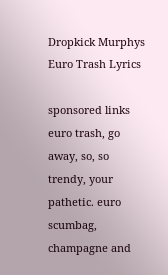Dropkick Murphys Euro Trash Lyrics

sponsored links
euro trash, go away, so, so trendy, your pathetic. euro scumbag, champagne and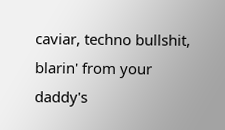caviar, techno bullshit, blarin' from your daddy's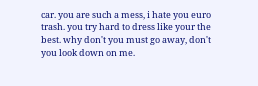car. you are such a mess, i hate you euro trash. you try hard to dress like your the best. why don't you must go away, don't you look down on me.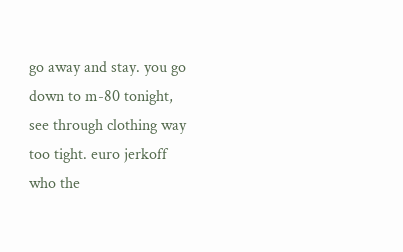go away and stay. you go down to m-80 tonight, see through clothing way too tight. euro jerkoff who the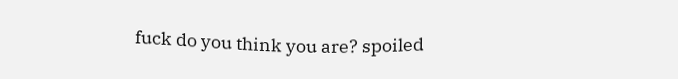fuck do you think you are? spoiled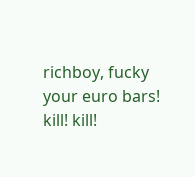richboy, fucky your euro bars! kill! kill!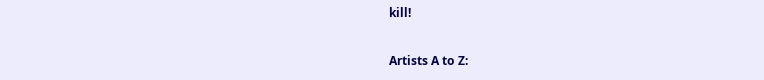kill!

Artists A to Z: